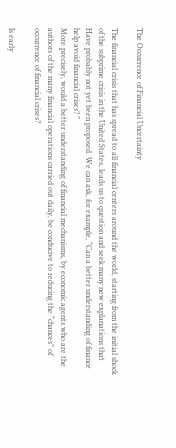The Occurrence of Financial Uncertainty

The financial crisis that has spread to all financial centers around the world, starting from the initial shock of the subprime crisis in the United States, leads us to question and seek many new explanations that Have probably not yet been proposed. We can ask, for example, “Can a better understanding of finance help avoid financial crises? ”
More precisely, would a better understanding of financial mechanisms, by economic agents who are the authors of the many financial operations carried out daily, be conducive to reducing the “chances” of occurrence of financial crises?

Is early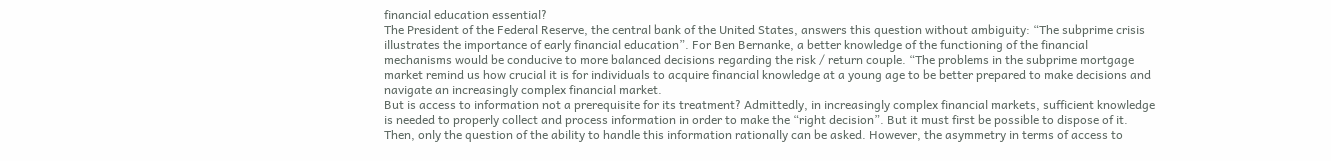financial education essential?
The President of the Federal Reserve, the central bank of the United States, answers this question without ambiguity: “The subprime crisis illustrates the importance of early financial education”. For Ben Bernanke, a better knowledge of the functioning of the financial mechanisms would be conducive to more balanced decisions regarding the risk / return couple. “The problems in the subprime mortgage market remind us how crucial it is for individuals to acquire financial knowledge at a young age to be better prepared to make decisions and navigate an increasingly complex financial market.
But is access to information not a prerequisite for its treatment? Admittedly, in increasingly complex financial markets, sufficient knowledge is needed to properly collect and process information in order to make the “right decision”. But it must first be possible to dispose of it. Then, only the question of the ability to handle this information rationally can be asked. However, the asymmetry in terms of access to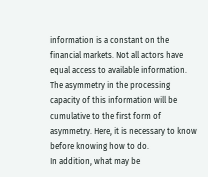information is a constant on the financial markets. Not all actors have equal access to available information. The asymmetry in the processing capacity of this information will be cumulative to the first form of asymmetry. Here, it is necessary to know before knowing how to do.
In addition, what may be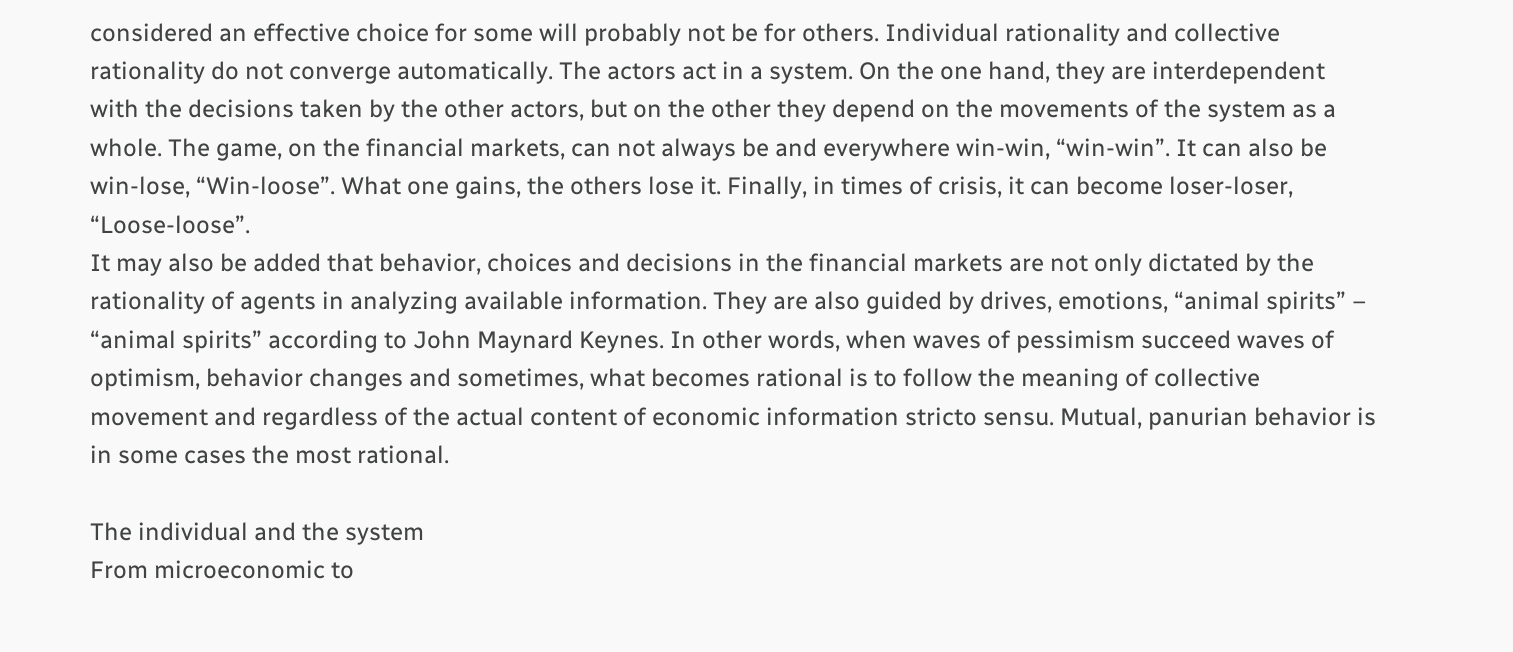considered an effective choice for some will probably not be for others. Individual rationality and collective rationality do not converge automatically. The actors act in a system. On the one hand, they are interdependent with the decisions taken by the other actors, but on the other they depend on the movements of the system as a whole. The game, on the financial markets, can not always be and everywhere win-win, “win-win”. It can also be win-lose, “Win-loose”. What one gains, the others lose it. Finally, in times of crisis, it can become loser-loser, “Loose-loose”.
It may also be added that behavior, choices and decisions in the financial markets are not only dictated by the rationality of agents in analyzing available information. They are also guided by drives, emotions, “animal spirits” – “animal spirits” according to John Maynard Keynes. In other words, when waves of pessimism succeed waves of optimism, behavior changes and sometimes, what becomes rational is to follow the meaning of collective movement and regardless of the actual content of economic information stricto sensu. Mutual, panurian behavior is in some cases the most rational.

The individual and the system
From microeconomic to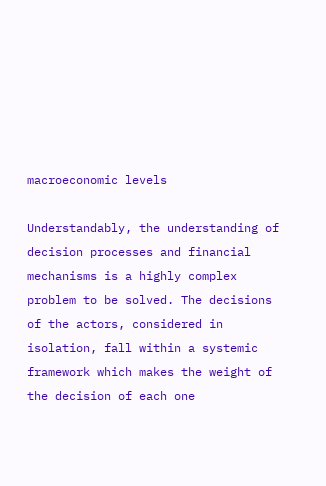macroeconomic levels

Understandably, the understanding of decision processes and financial mechanisms is a highly complex problem to be solved. The decisions of the actors, considered in isolation, fall within a systemic framework which makes the weight of the decision of each one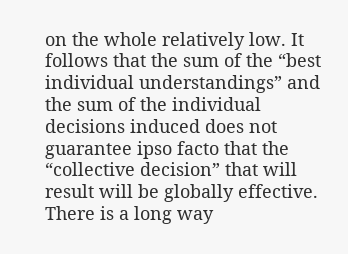on the whole relatively low. It follows that the sum of the “best individual understandings” and the sum of the individual decisions induced does not guarantee ipso facto that the “collective decision” that will result will be globally effective. There is a long way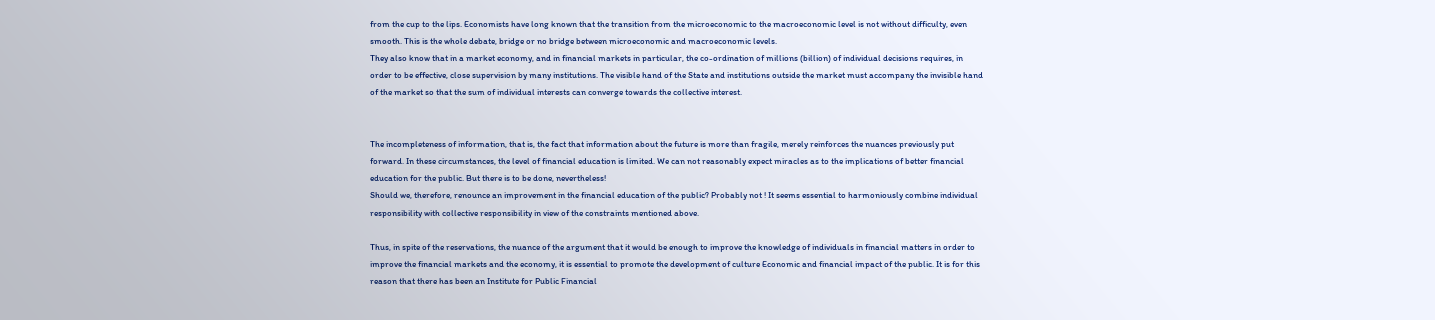from the cup to the lips. Economists have long known that the transition from the microeconomic to the macroeconomic level is not without difficulty, even smooth. This is the whole debate, bridge or no bridge between microeconomic and macroeconomic levels.
They also know that in a market economy, and in financial markets in particular, the co-ordination of millions (billion) of individual decisions requires, in order to be effective, close supervision by many institutions. The visible hand of the State and institutions outside the market must accompany the invisible hand of the market so that the sum of individual interests can converge towards the collective interest.


The incompleteness of information, that is, the fact that information about the future is more than fragile, merely reinforces the nuances previously put forward. In these circumstances, the level of financial education is limited. We can not reasonably expect miracles as to the implications of better financial education for the public. But there is to be done, nevertheless!
Should we, therefore, renounce an improvement in the financial education of the public? Probably not ! It seems essential to harmoniously combine individual responsibility with collective responsibility in view of the constraints mentioned above.

Thus, in spite of the reservations, the nuance of the argument that it would be enough to improve the knowledge of individuals in financial matters in order to improve the financial markets and the economy, it is essential to promote the development of culture Economic and financial impact of the public. It is for this reason that there has been an Institute for Public Financial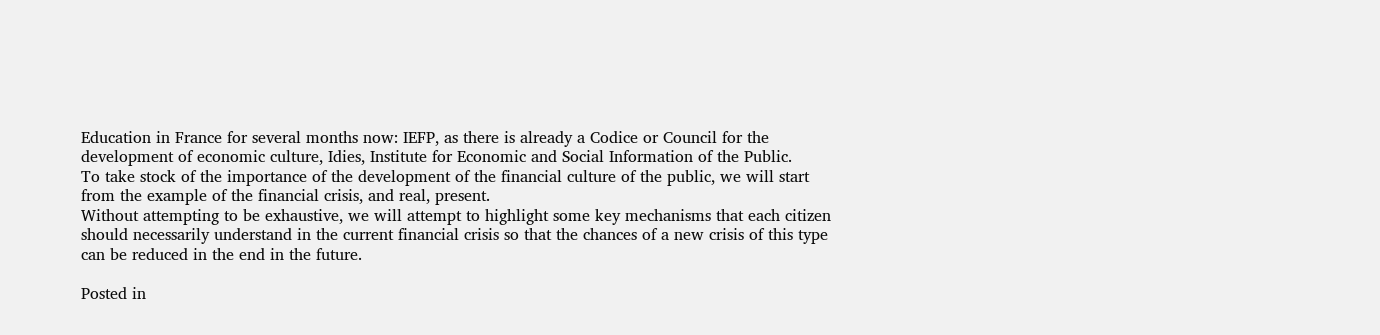Education in France for several months now: IEFP, as there is already a Codice or Council for the development of economic culture, Idies, Institute for Economic and Social Information of the Public.
To take stock of the importance of the development of the financial culture of the public, we will start from the example of the financial crisis, and real, present.
Without attempting to be exhaustive, we will attempt to highlight some key mechanisms that each citizen should necessarily understand in the current financial crisis so that the chances of a new crisis of this type can be reduced in the end in the future.

Posted in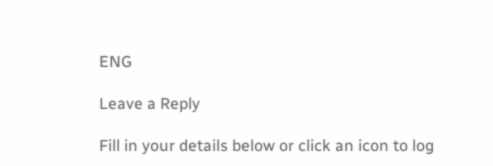ENG

Leave a Reply

Fill in your details below or click an icon to log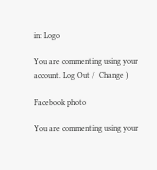in: Logo

You are commenting using your account. Log Out /  Change )

Facebook photo

You are commenting using your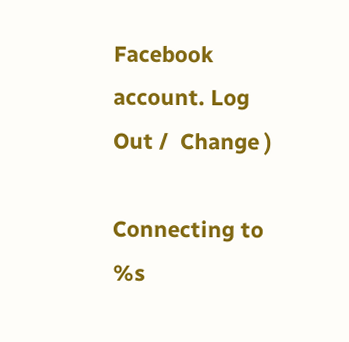Facebook account. Log Out /  Change )

Connecting to %s